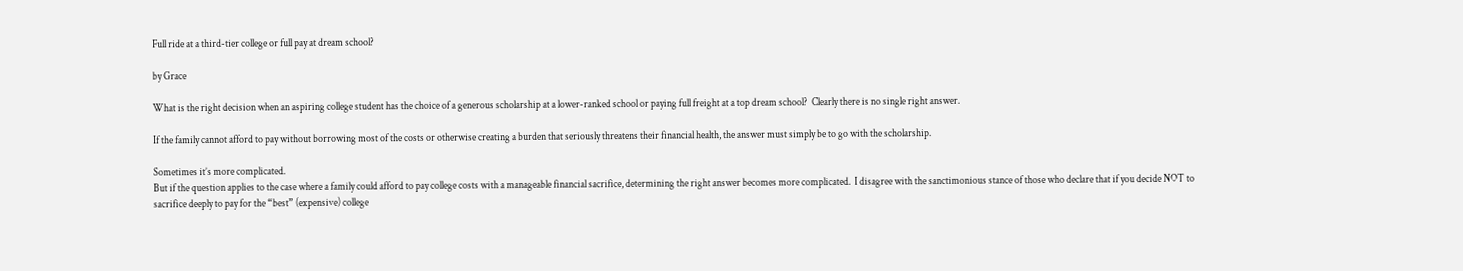Full ride at a third-tier college or full pay at dream school?

by Grace

What is the right decision when an aspiring college student has the choice of a generous scholarship at a lower-ranked school or paying full freight at a top dream school?  Clearly there is no single right answer.

If the family cannot afford to pay without borrowing most of the costs or otherwise creating a burden that seriously threatens their financial health, the answer must simply be to go with the scholarship.

Sometimes it’s more complicated.
But if the question applies to the case where a family could afford to pay college costs with a manageable financial sacrifice, determining the right answer becomes more complicated.  I disagree with the sanctimonious stance of those who declare that if you decide NOT to sacrifice deeply to pay for the “best” (expensive) college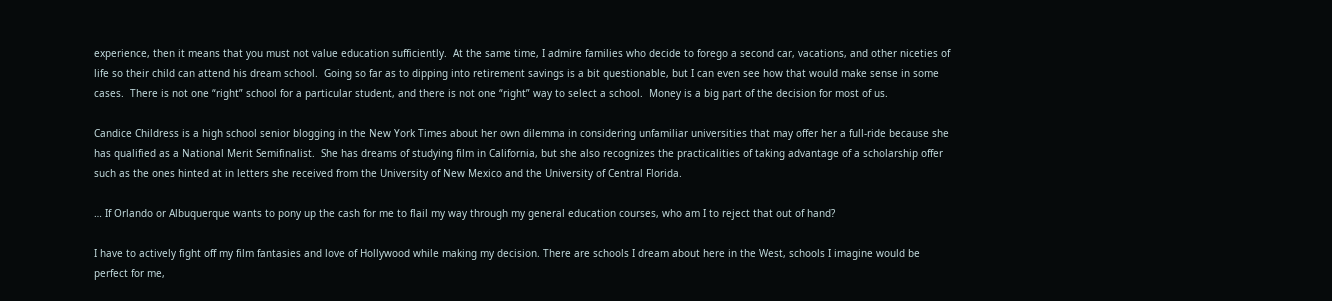experience, then it means that you must not value education sufficiently.  At the same time, I admire families who decide to forego a second car, vacations, and other niceties of life so their child can attend his dream school.  Going so far as to dipping into retirement savings is a bit questionable, but I can even see how that would make sense in some cases.  There is not one “right” school for a particular student, and there is not one “right” way to select a school.  Money is a big part of the decision for most of us.

Candice Childress is a high school senior blogging in the New York Times about her own dilemma in considering unfamiliar universities that may offer her a full-ride because she has qualified as a National Merit Semifinalist.  She has dreams of studying film in California, but she also recognizes the practicalities of taking advantage of a scholarship offer such as the ones hinted at in letters she received from the University of New Mexico and the University of Central Florida.

… If Orlando or Albuquerque wants to pony up the cash for me to flail my way through my general education courses, who am I to reject that out of hand?

I have to actively fight off my film fantasies and love of Hollywood while making my decision. There are schools I dream about here in the West, schools I imagine would be perfect for me,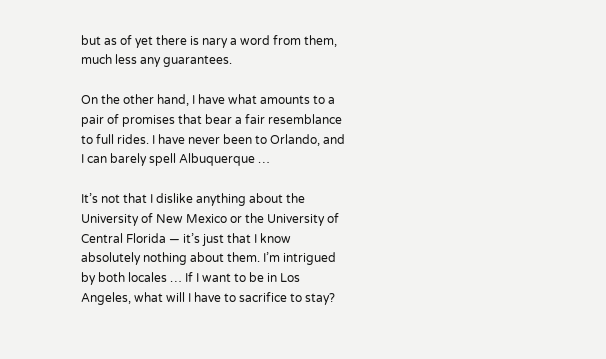but as of yet there is nary a word from them, much less any guarantees.

On the other hand, I have what amounts to a pair of promises that bear a fair resemblance to full rides. I have never been to Orlando, and I can barely spell Albuquerque …

It’s not that I dislike anything about the University of New Mexico or the University of Central Florida — it’s just that I know absolutely nothing about them. I’m intrigued by both locales … If I want to be in Los Angeles, what will I have to sacrifice to stay?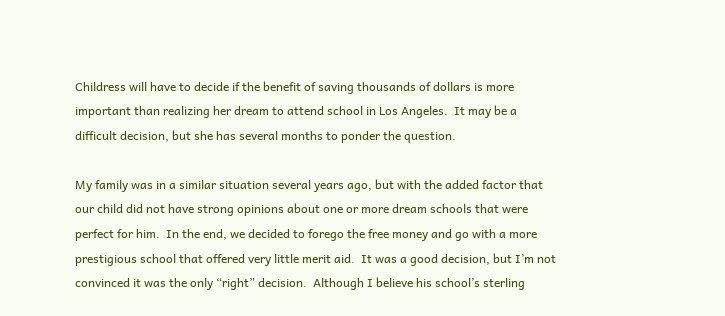Childress will have to decide if the benefit of saving thousands of dollars is more important than realizing her dream to attend school in Los Angeles.  It may be a difficult decision, but she has several months to ponder the question.

My family was in a similar situation several years ago, but with the added factor that our child did not have strong opinions about one or more dream schools that were perfect for him.  In the end, we decided to forego the free money and go with a more prestigious school that offered very little merit aid.  It was a good decision, but I’m not convinced it was the only “right” decision.  Although I believe his school’s sterling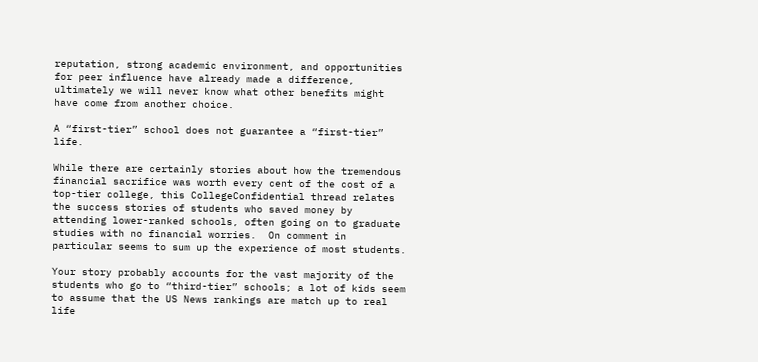reputation, strong academic environment, and opportunities for peer influence have already made a difference, ultimately we will never know what other benefits might have come from another choice.

A “first-tier” school does not guarantee a “first-tier” life.

While there are certainly stories about how the tremendous financial sacrifice was worth every cent of the cost of a top-tier college, this CollegeConfidential thread relates the success stories of students who saved money by attending lower-ranked schools, often going on to graduate studies with no financial worries.  On comment in particular seems to sum up the experience of most students.

Your story probably accounts for the vast majority of the students who go to “third-tier” schools; a lot of kids seem to assume that the US News rankings are match up to real life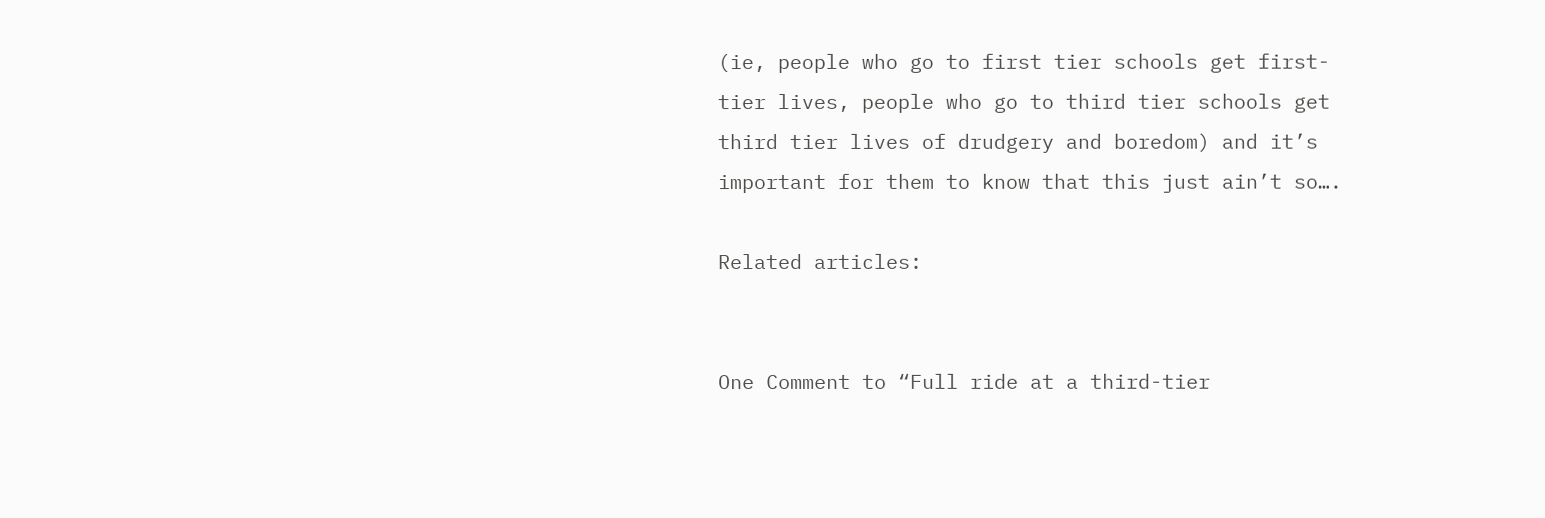(ie, people who go to first tier schools get first-tier lives, people who go to third tier schools get third tier lives of drudgery and boredom) and it’s important for them to know that this just ain’t so….

Related articles:


One Comment to “Full ride at a third-tier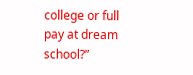college or full pay at dream school?”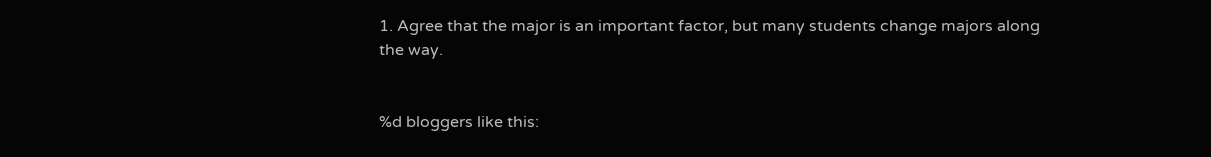1. Agree that the major is an important factor, but many students change majors along the way.


%d bloggers like this: